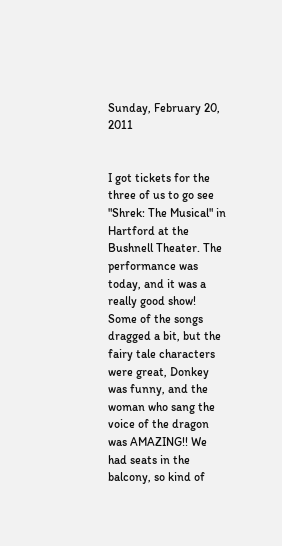Sunday, February 20, 2011


I got tickets for the three of us to go see "Shrek: The Musical" in Hartford at the Bushnell Theater. The performance was today, and it was a really good show! Some of the songs dragged a bit, but the fairy tale characters were great, Donkey was funny, and the woman who sang the voice of the dragon was AMAZING!! We had seats in the balcony, so kind of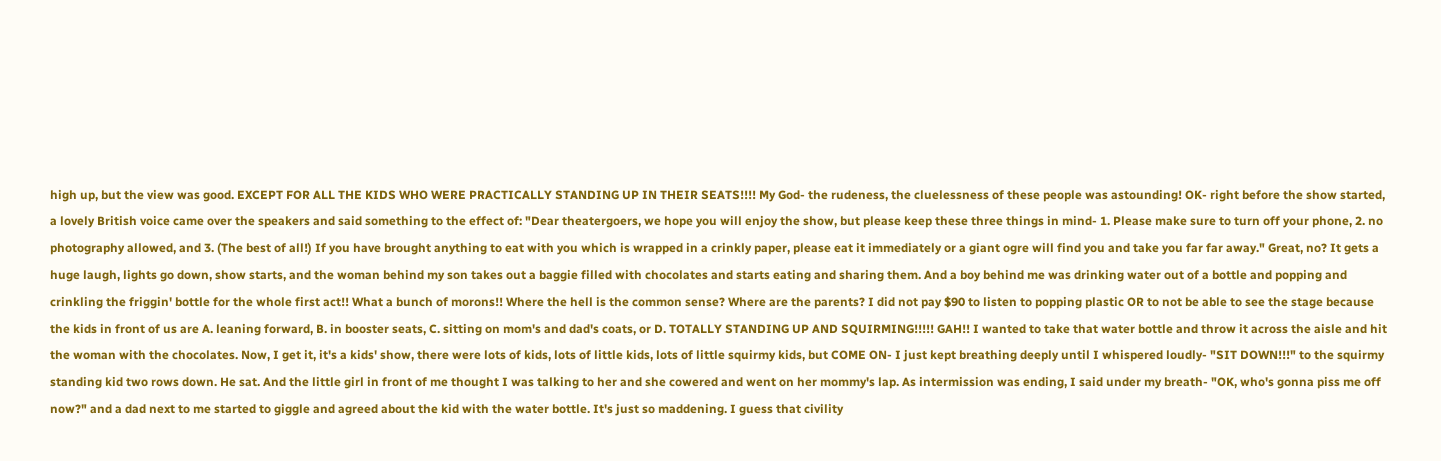high up, but the view was good. EXCEPT FOR ALL THE KIDS WHO WERE PRACTICALLY STANDING UP IN THEIR SEATS!!!! My God- the rudeness, the cluelessness of these people was astounding! OK- right before the show started, a lovely British voice came over the speakers and said something to the effect of: "Dear theatergoers, we hope you will enjoy the show, but please keep these three things in mind- 1. Please make sure to turn off your phone, 2. no photography allowed, and 3. (The best of all!) If you have brought anything to eat with you which is wrapped in a crinkly paper, please eat it immediately or a giant ogre will find you and take you far far away." Great, no? It gets a huge laugh, lights go down, show starts, and the woman behind my son takes out a baggie filled with chocolates and starts eating and sharing them. And a boy behind me was drinking water out of a bottle and popping and crinkling the friggin' bottle for the whole first act!! What a bunch of morons!! Where the hell is the common sense? Where are the parents? I did not pay $90 to listen to popping plastic OR to not be able to see the stage because the kids in front of us are A. leaning forward, B. in booster seats, C. sitting on mom's and dad's coats, or D. TOTALLY STANDING UP AND SQUIRMING!!!!! GAH!! I wanted to take that water bottle and throw it across the aisle and hit the woman with the chocolates. Now, I get it, it's a kids' show, there were lots of kids, lots of little kids, lots of little squirmy kids, but COME ON- I just kept breathing deeply until I whispered loudly- "SIT DOWN!!!" to the squirmy standing kid two rows down. He sat. And the little girl in front of me thought I was talking to her and she cowered and went on her mommy's lap. As intermission was ending, I said under my breath- "OK, who's gonna piss me off now?" and a dad next to me started to giggle and agreed about the kid with the water bottle. It's just so maddening. I guess that civility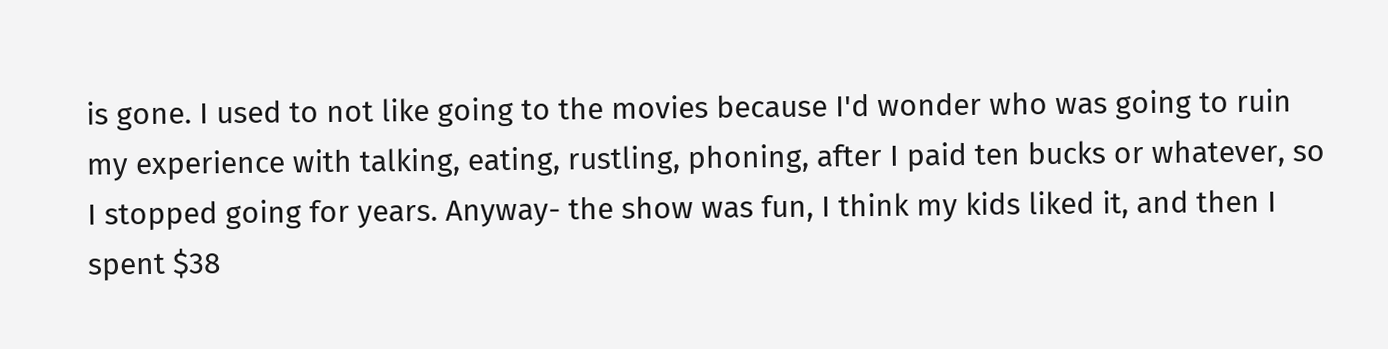is gone. I used to not like going to the movies because I'd wonder who was going to ruin my experience with talking, eating, rustling, phoning, after I paid ten bucks or whatever, so I stopped going for years. Anyway- the show was fun, I think my kids liked it, and then I spent $38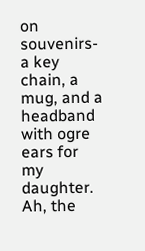on souvenirs- a key chain, a mug, and a headband with ogre ears for my daughter. Ah, the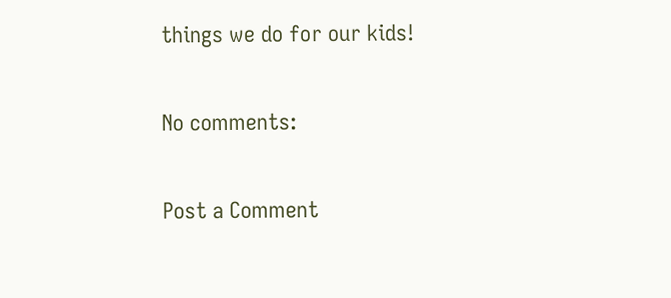things we do for our kids!

No comments:

Post a Comment